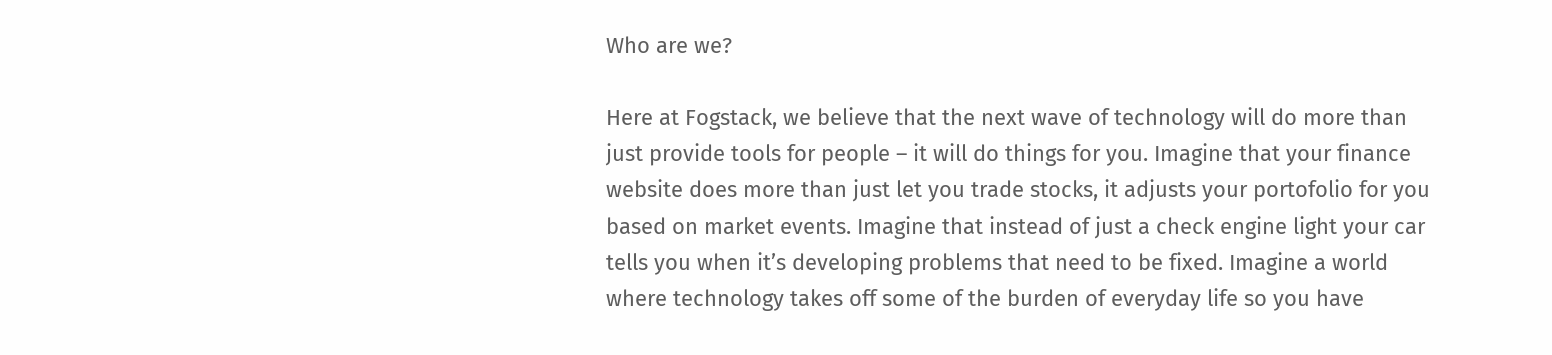Who are we?

Here at Fogstack, we believe that the next wave of technology will do more than just provide tools for people – it will do things for you. Imagine that your finance website does more than just let you trade stocks, it adjusts your portofolio for you based on market events. Imagine that instead of just a check engine light your car tells you when it’s developing problems that need to be fixed. Imagine a world where technology takes off some of the burden of everyday life so you have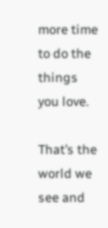more time to do the things you love.

That’s the world we see and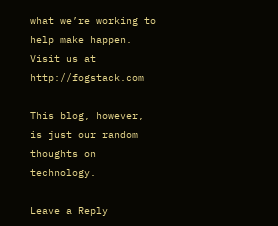what we’re working to help make happen. Visit us at http://fogstack.com

This blog, however, is just our random thoughts on technology.

Leave a Reply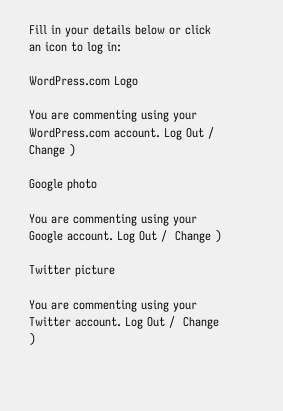Fill in your details below or click an icon to log in:

WordPress.com Logo

You are commenting using your WordPress.com account. Log Out /  Change )

Google photo

You are commenting using your Google account. Log Out /  Change )

Twitter picture

You are commenting using your Twitter account. Log Out /  Change )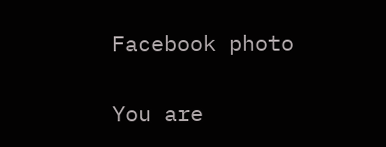Facebook photo

You are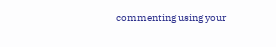commenting using your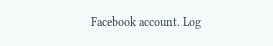Facebook account. Log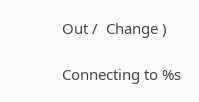Out /  Change )

Connecting to %s